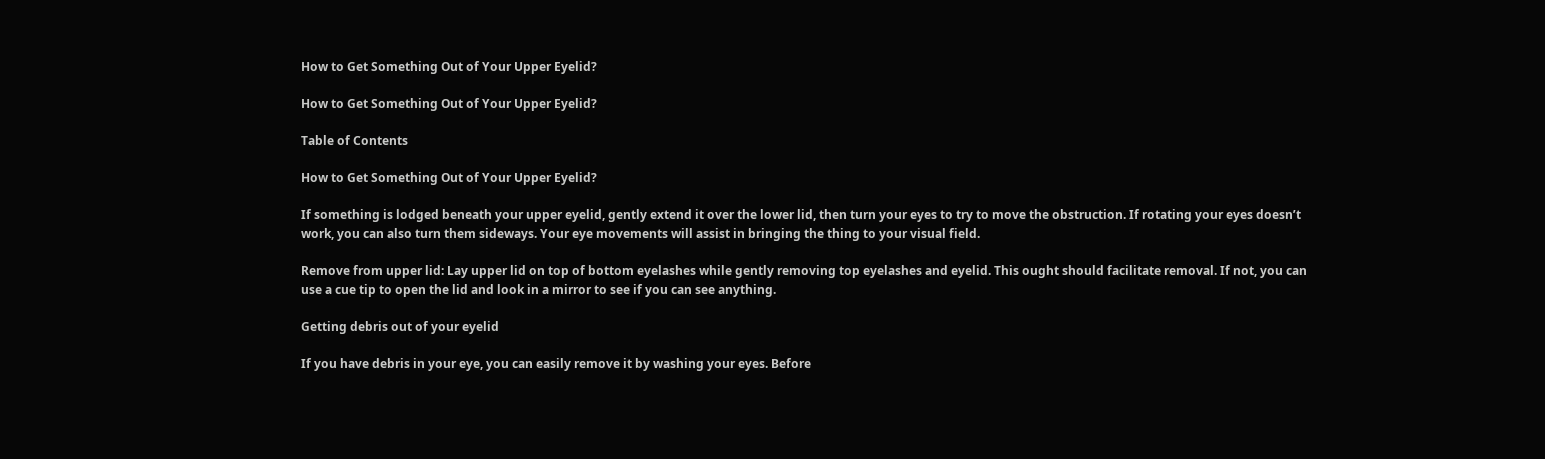How to Get Something Out of Your Upper Eyelid?

How to Get Something Out of Your Upper Eyelid?

Table of Contents

How to Get Something Out of Your Upper Eyelid?

If something is lodged beneath your upper eyelid, gently extend it over the lower lid, then turn your eyes to try to move the obstruction. If rotating your eyes doesn’t work, you can also turn them sideways. Your eye movements will assist in bringing the thing to your visual field.

Remove from upper lid: Lay upper lid on top of bottom eyelashes while gently removing top eyelashes and eyelid. This ought should facilitate removal. If not, you can use a cue tip to open the lid and look in a mirror to see if you can see anything.

Getting debris out of your eyelid

If you have debris in your eye, you can easily remove it by washing your eyes. Before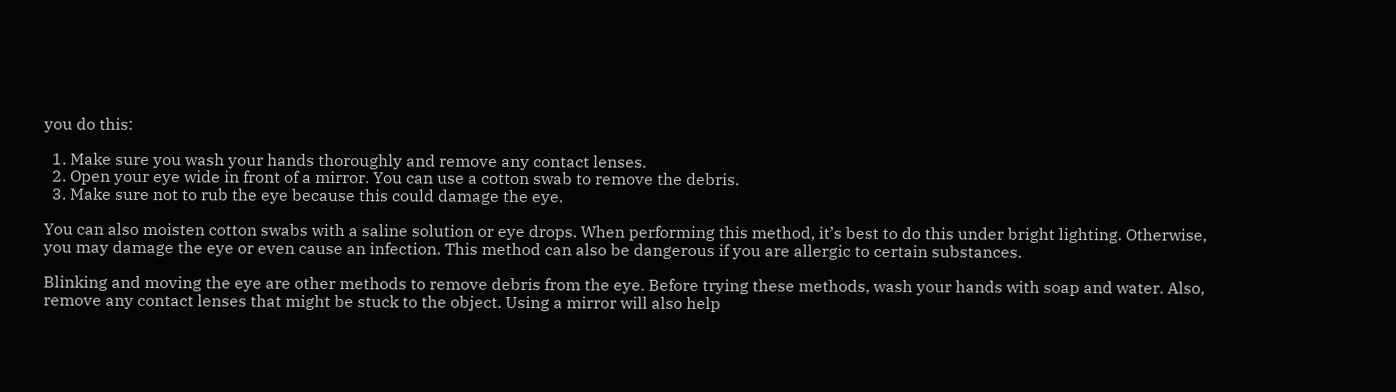you do this:

  1. Make sure you wash your hands thoroughly and remove any contact lenses.
  2. Open your eye wide in front of a mirror. You can use a cotton swab to remove the debris.
  3. Make sure not to rub the eye because this could damage the eye.

You can also moisten cotton swabs with a saline solution or eye drops. When performing this method, it’s best to do this under bright lighting. Otherwise, you may damage the eye or even cause an infection. This method can also be dangerous if you are allergic to certain substances.

Blinking and moving the eye are other methods to remove debris from the eye. Before trying these methods, wash your hands with soap and water. Also, remove any contact lenses that might be stuck to the object. Using a mirror will also help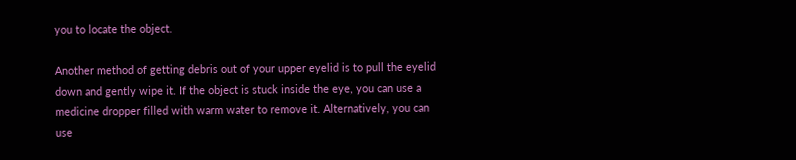you to locate the object.

Another method of getting debris out of your upper eyelid is to pull the eyelid down and gently wipe it. If the object is stuck inside the eye, you can use a medicine dropper filled with warm water to remove it. Alternatively, you can use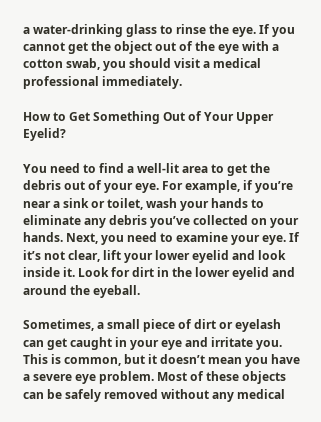a water-drinking glass to rinse the eye. If you cannot get the object out of the eye with a cotton swab, you should visit a medical professional immediately.

How to Get Something Out of Your Upper Eyelid?

You need to find a well-lit area to get the debris out of your eye. For example, if you’re near a sink or toilet, wash your hands to eliminate any debris you’ve collected on your hands. Next, you need to examine your eye. If it’s not clear, lift your lower eyelid and look inside it. Look for dirt in the lower eyelid and around the eyeball.

Sometimes, a small piece of dirt or eyelash can get caught in your eye and irritate you. This is common, but it doesn’t mean you have a severe eye problem. Most of these objects can be safely removed without any medical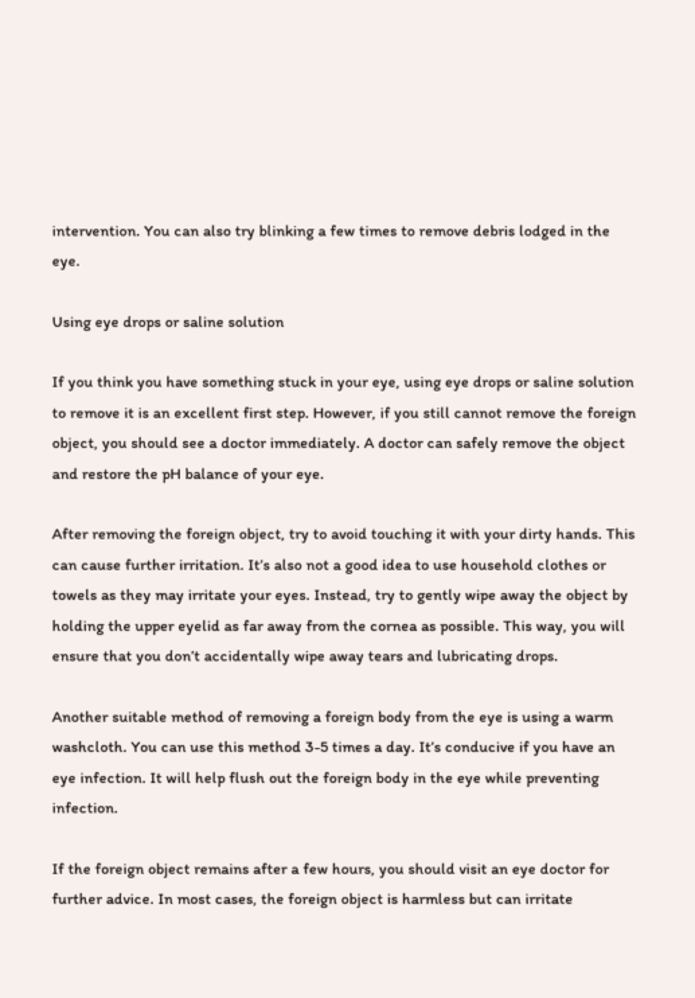intervention. You can also try blinking a few times to remove debris lodged in the eye.

Using eye drops or saline solution

If you think you have something stuck in your eye, using eye drops or saline solution to remove it is an excellent first step. However, if you still cannot remove the foreign object, you should see a doctor immediately. A doctor can safely remove the object and restore the pH balance of your eye.

After removing the foreign object, try to avoid touching it with your dirty hands. This can cause further irritation. It’s also not a good idea to use household clothes or towels as they may irritate your eyes. Instead, try to gently wipe away the object by holding the upper eyelid as far away from the cornea as possible. This way, you will ensure that you don’t accidentally wipe away tears and lubricating drops.

Another suitable method of removing a foreign body from the eye is using a warm washcloth. You can use this method 3-5 times a day. It’s conducive if you have an eye infection. It will help flush out the foreign body in the eye while preventing infection.

If the foreign object remains after a few hours, you should visit an eye doctor for further advice. In most cases, the foreign object is harmless but can irritate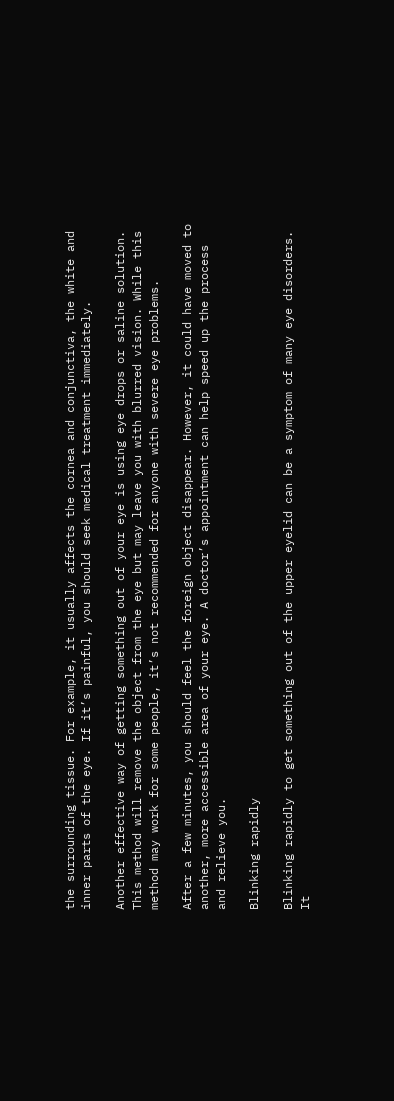the surrounding tissue. For example, it usually affects the cornea and conjunctiva, the white and inner parts of the eye. If it’s painful, you should seek medical treatment immediately.

Another effective way of getting something out of your eye is using eye drops or saline solution. This method will remove the object from the eye but may leave you with blurred vision. While this method may work for some people, it’s not recommended for anyone with severe eye problems.

After a few minutes, you should feel the foreign object disappear. However, it could have moved to another, more accessible area of your eye. A doctor’s appointment can help speed up the process and relieve you.

Blinking rapidly

Blinking rapidly to get something out of the upper eyelid can be a symptom of many eye disorders. It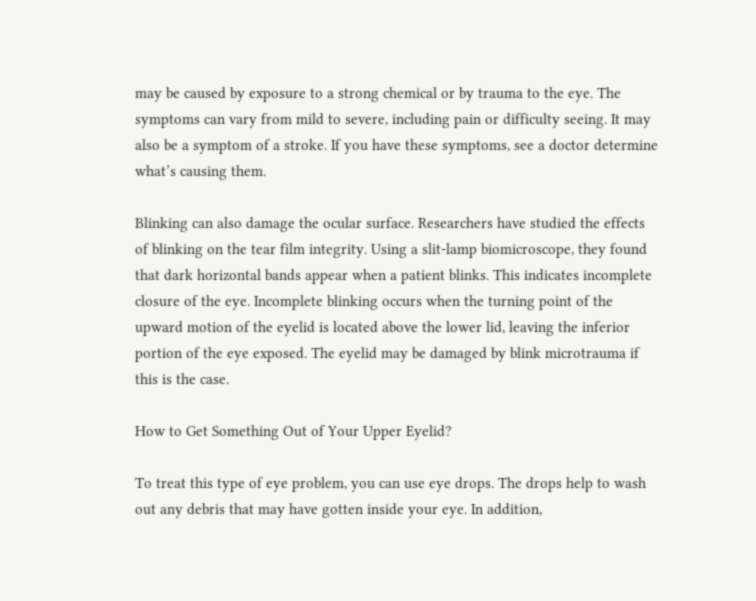may be caused by exposure to a strong chemical or by trauma to the eye. The symptoms can vary from mild to severe, including pain or difficulty seeing. It may also be a symptom of a stroke. If you have these symptoms, see a doctor determine what’s causing them.

Blinking can also damage the ocular surface. Researchers have studied the effects of blinking on the tear film integrity. Using a slit-lamp biomicroscope, they found that dark horizontal bands appear when a patient blinks. This indicates incomplete closure of the eye. Incomplete blinking occurs when the turning point of the upward motion of the eyelid is located above the lower lid, leaving the inferior portion of the eye exposed. The eyelid may be damaged by blink microtrauma if this is the case.

How to Get Something Out of Your Upper Eyelid?

To treat this type of eye problem, you can use eye drops. The drops help to wash out any debris that may have gotten inside your eye. In addition,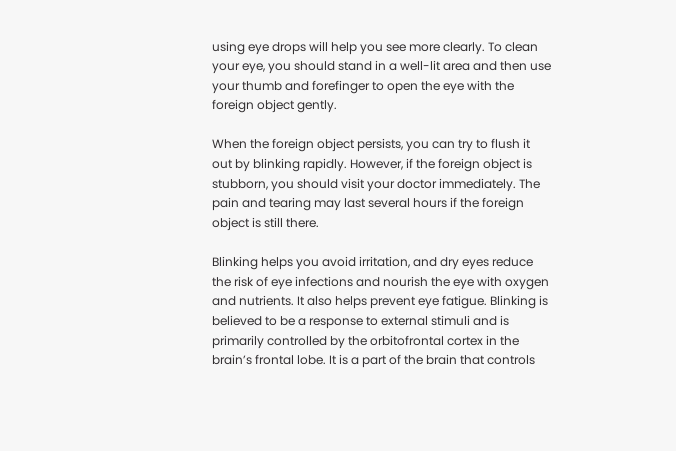using eye drops will help you see more clearly. To clean your eye, you should stand in a well-lit area and then use your thumb and forefinger to open the eye with the foreign object gently.

When the foreign object persists, you can try to flush it out by blinking rapidly. However, if the foreign object is stubborn, you should visit your doctor immediately. The pain and tearing may last several hours if the foreign object is still there.

Blinking helps you avoid irritation, and dry eyes reduce the risk of eye infections and nourish the eye with oxygen and nutrients. It also helps prevent eye fatigue. Blinking is believed to be a response to external stimuli and is primarily controlled by the orbitofrontal cortex in the brain’s frontal lobe. It is a part of the brain that controls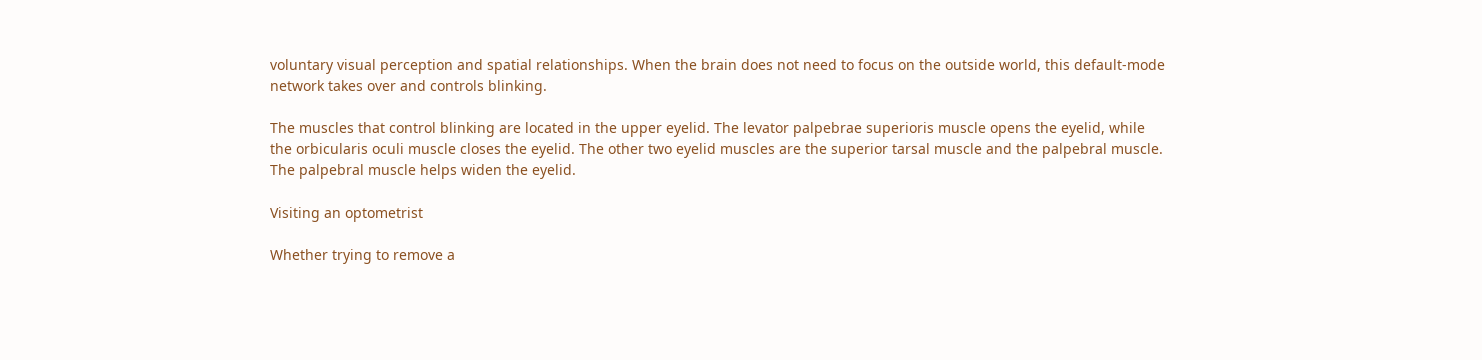voluntary visual perception and spatial relationships. When the brain does not need to focus on the outside world, this default-mode network takes over and controls blinking.

The muscles that control blinking are located in the upper eyelid. The levator palpebrae superioris muscle opens the eyelid, while the orbicularis oculi muscle closes the eyelid. The other two eyelid muscles are the superior tarsal muscle and the palpebral muscle. The palpebral muscle helps widen the eyelid.

Visiting an optometrist

Whether trying to remove a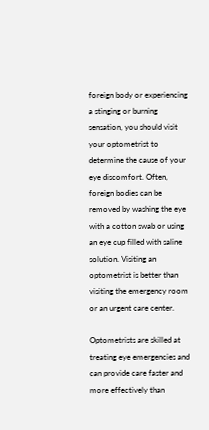foreign body or experiencing a stinging or burning sensation, you should visit your optometrist to determine the cause of your eye discomfort. Often, foreign bodies can be removed by washing the eye with a cotton swab or using an eye cup filled with saline solution. Visiting an optometrist is better than visiting the emergency room or an urgent care center.

Optometrists are skilled at treating eye emergencies and can provide care faster and more effectively than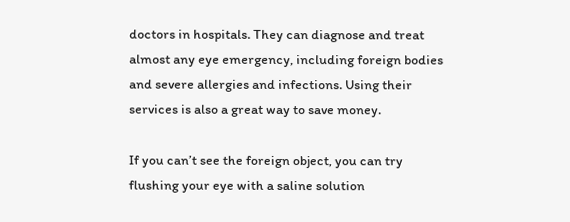doctors in hospitals. They can diagnose and treat almost any eye emergency, including foreign bodies and severe allergies and infections. Using their services is also a great way to save money.

If you can’t see the foreign object, you can try flushing your eye with a saline solution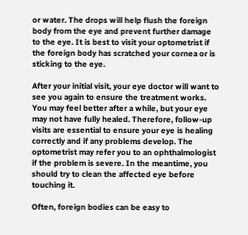or water. The drops will help flush the foreign body from the eye and prevent further damage to the eye. It is best to visit your optometrist if the foreign body has scratched your cornea or is sticking to the eye.

After your initial visit, your eye doctor will want to see you again to ensure the treatment works. You may feel better after a while, but your eye may not have fully healed. Therefore, follow-up visits are essential to ensure your eye is healing correctly and if any problems develop. The optometrist may refer you to an ophthalmologist if the problem is severe. In the meantime, you should try to clean the affected eye before touching it.

Often, foreign bodies can be easy to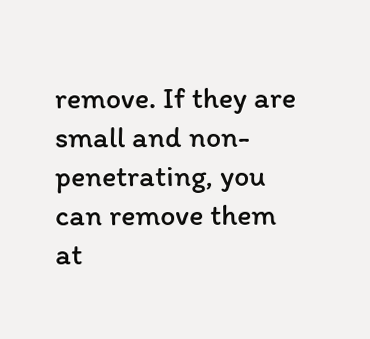remove. If they are small and non-penetrating, you can remove them at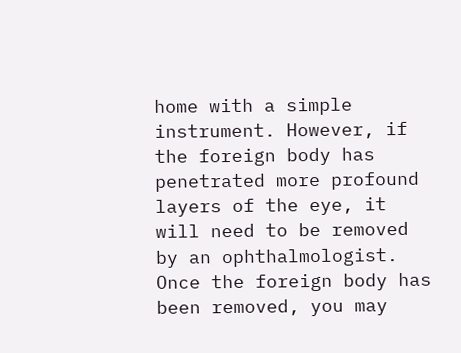home with a simple instrument. However, if the foreign body has penetrated more profound layers of the eye, it will need to be removed by an ophthalmologist. Once the foreign body has been removed, you may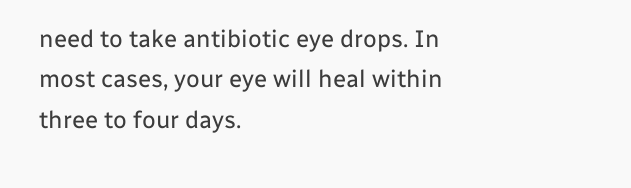need to take antibiotic eye drops. In most cases, your eye will heal within three to four days.